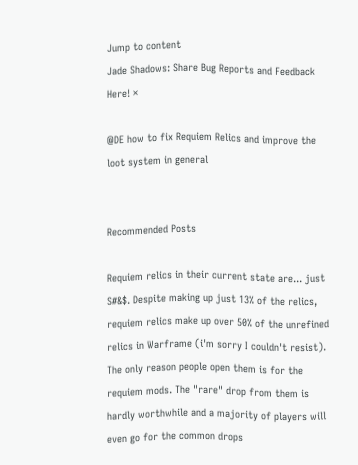Jump to content
Jade Shadows: Share Bug Reports and Feedback Here! ×

@DE how to fix Requiem Relics and improve the loot system in general


Recommended Posts

Requiem relics in their current state are... just S#&$. Despite making up just 13% of the relics, requiem relics make up over 50% of the unrefined relics in Warframe (i'm sorry I couldn't resist). The only reason people open them is for the requiem mods. The "rare" drop from them is hardly worthwhile and a majority of players will even go for the common drops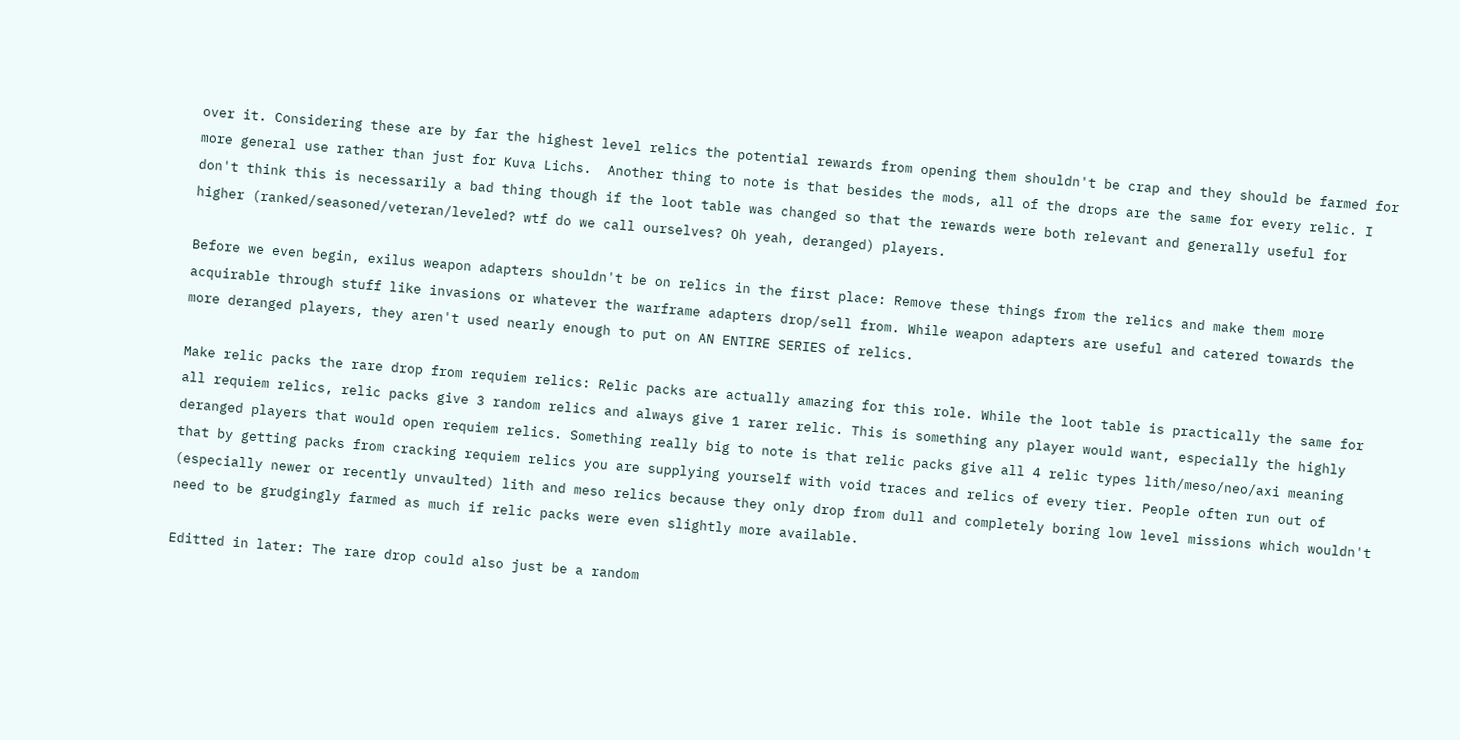over it. Considering these are by far the highest level relics the potential rewards from opening them shouldn't be crap and they should be farmed for more general use rather than just for Kuva Lichs.  Another thing to note is that besides the mods, all of the drops are the same for every relic. I don't think this is necessarily a bad thing though if the loot table was changed so that the rewards were both relevant and generally useful for higher (ranked/seasoned/veteran/leveled? wtf do we call ourselves? Oh yeah, deranged) players.

Before we even begin, exilus weapon adapters shouldn't be on relics in the first place: Remove these things from the relics and make them more acquirable through stuff like invasions or whatever the warframe adapters drop/sell from. While weapon adapters are useful and catered towards the more deranged players, they aren't used nearly enough to put on AN ENTIRE SERIES of relics.

Make relic packs the rare drop from requiem relics: Relic packs are actually amazing for this role. While the loot table is practically the same for all requiem relics, relic packs give 3 random relics and always give 1 rarer relic. This is something any player would want, especially the highly deranged players that would open requiem relics. Something really big to note is that relic packs give all 4 relic types lith/meso/neo/axi meaning that by getting packs from cracking requiem relics you are supplying yourself with void traces and relics of every tier. People often run out of (especially newer or recently unvaulted) lith and meso relics because they only drop from dull and completely boring low level missions which wouldn't need to be grudgingly farmed as much if relic packs were even slightly more available.

Editted in later: The rare drop could also just be a random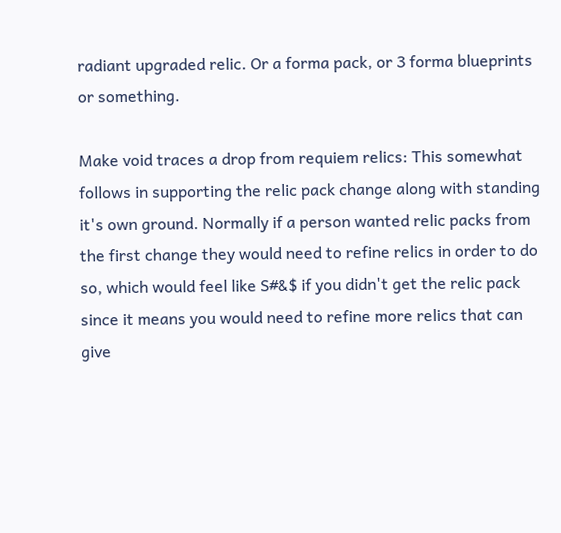radiant upgraded relic. Or a forma pack, or 3 forma blueprints or something.

Make void traces a drop from requiem relics: This somewhat follows in supporting the relic pack change along with standing it's own ground. Normally if a person wanted relic packs from the first change they would need to refine relics in order to do so, which would feel like S#&$ if you didn't get the relic pack since it means you would need to refine more relics that can give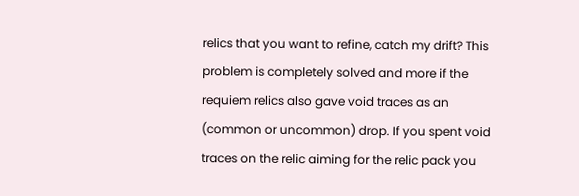relics that you want to refine, catch my drift? This problem is completely solved and more if the requiem relics also gave void traces as an (common or uncommon) drop. If you spent void traces on the relic aiming for the relic pack you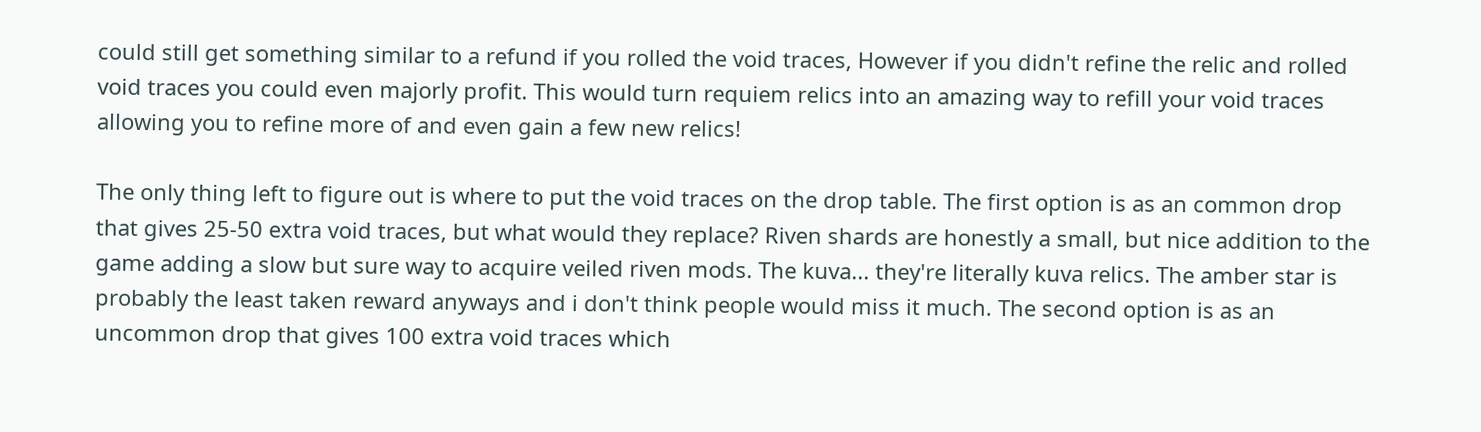could still get something similar to a refund if you rolled the void traces, However if you didn't refine the relic and rolled void traces you could even majorly profit. This would turn requiem relics into an amazing way to refill your void traces allowing you to refine more of and even gain a few new relics!

The only thing left to figure out is where to put the void traces on the drop table. The first option is as an common drop that gives 25-50 extra void traces, but what would they replace? Riven shards are honestly a small, but nice addition to the game adding a slow but sure way to acquire veiled riven mods. The kuva... they're literally kuva relics. The amber star is probably the least taken reward anyways and i don't think people would miss it much. The second option is as an uncommon drop that gives 100 extra void traces which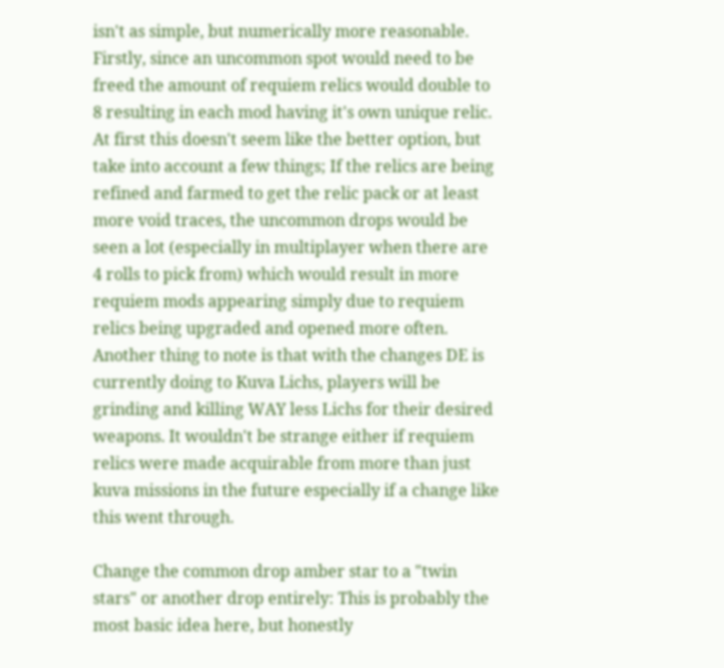isn't as simple, but numerically more reasonable. Firstly, since an uncommon spot would need to be freed the amount of requiem relics would double to 8 resulting in each mod having it's own unique relic. At first this doesn't seem like the better option, but take into account a few things; If the relics are being refined and farmed to get the relic pack or at least more void traces, the uncommon drops would be seen a lot (especially in multiplayer when there are 4 rolls to pick from) which would result in more requiem mods appearing simply due to requiem relics being upgraded and opened more often. Another thing to note is that with the changes DE is currently doing to Kuva Lichs, players will be grinding and killing WAY less Lichs for their desired weapons. It wouldn't be strange either if requiem relics were made acquirable from more than just kuva missions in the future especially if a change like this went through.

Change the common drop amber star to a "twin stars" or another drop entirely: This is probably the most basic idea here, but honestly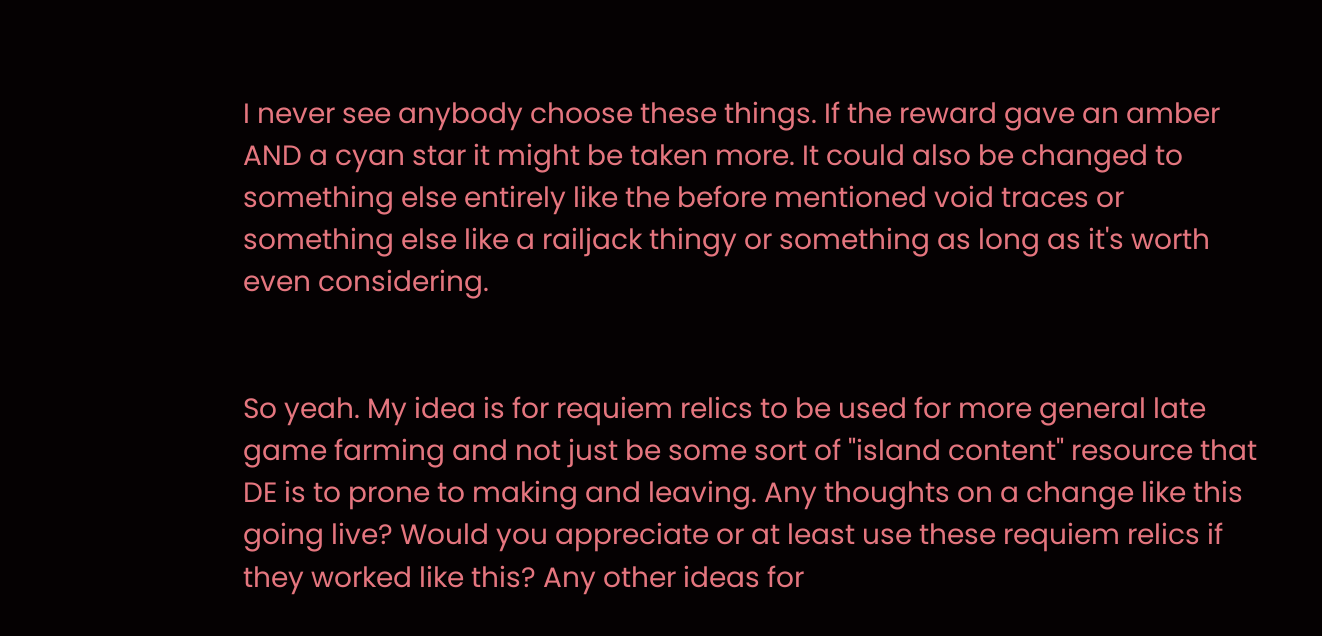I never see anybody choose these things. If the reward gave an amber AND a cyan star it might be taken more. It could also be changed to something else entirely like the before mentioned void traces or something else like a railjack thingy or something as long as it's worth even considering.


So yeah. My idea is for requiem relics to be used for more general late game farming and not just be some sort of "island content" resource that DE is to prone to making and leaving. Any thoughts on a change like this going live? Would you appreciate or at least use these requiem relics if they worked like this? Any other ideas for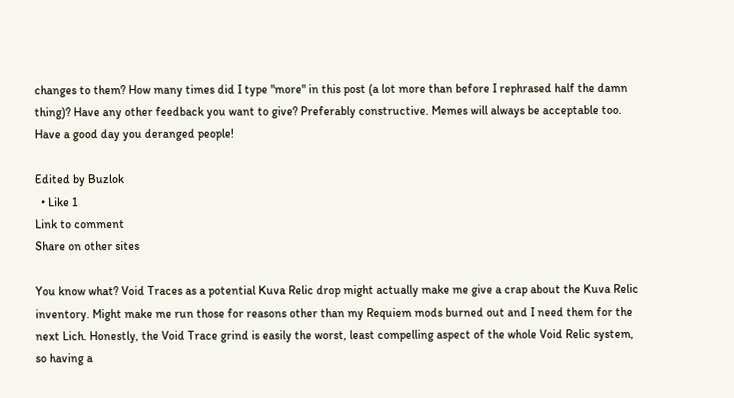changes to them? How many times did I type "more" in this post (a lot more than before I rephrased half the damn thing)? Have any other feedback you want to give? Preferably constructive. Memes will always be acceptable too. Have a good day you deranged people!

Edited by Buzlok
  • Like 1
Link to comment
Share on other sites

You know what? Void Traces as a potential Kuva Relic drop might actually make me give a crap about the Kuva Relic inventory. Might make me run those for reasons other than my Requiem mods burned out and I need them for the next Lich. Honestly, the Void Trace grind is easily the worst, least compelling aspect of the whole Void Relic system, so having a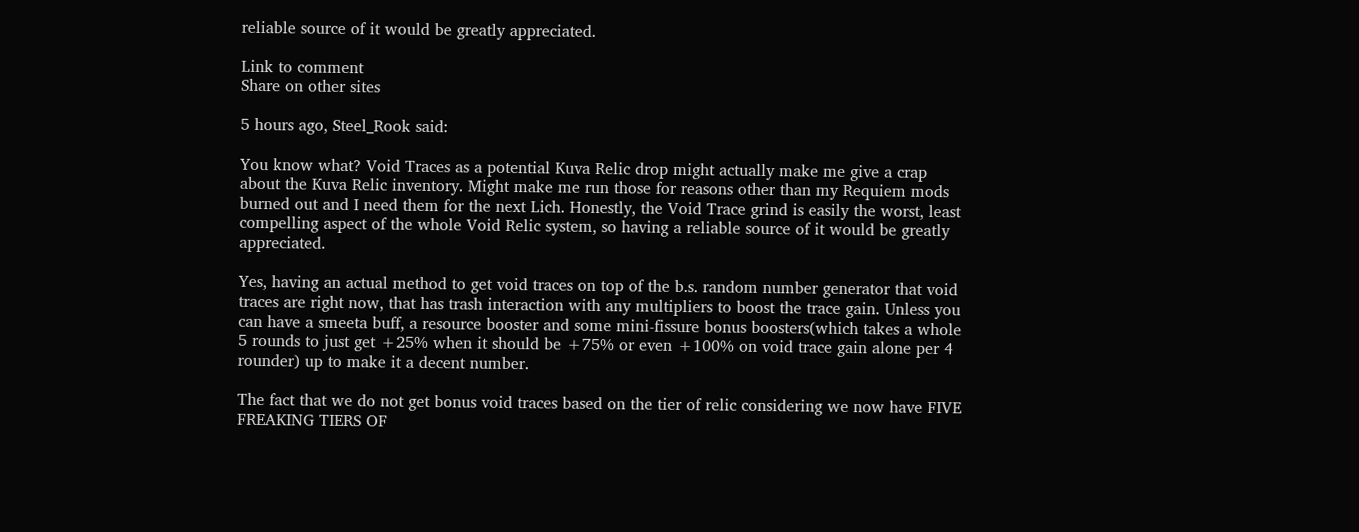reliable source of it would be greatly appreciated.

Link to comment
Share on other sites

5 hours ago, Steel_Rook said:

You know what? Void Traces as a potential Kuva Relic drop might actually make me give a crap about the Kuva Relic inventory. Might make me run those for reasons other than my Requiem mods burned out and I need them for the next Lich. Honestly, the Void Trace grind is easily the worst, least compelling aspect of the whole Void Relic system, so having a reliable source of it would be greatly appreciated.

Yes, having an actual method to get void traces on top of the b.s. random number generator that void traces are right now, that has trash interaction with any multipliers to boost the trace gain. Unless you can have a smeeta buff, a resource booster and some mini-fissure bonus boosters(which takes a whole 5 rounds to just get +25% when it should be +75% or even +100% on void trace gain alone per 4 rounder) up to make it a decent number.

The fact that we do not get bonus void traces based on the tier of relic considering we now have FIVE FREAKING TIERS OF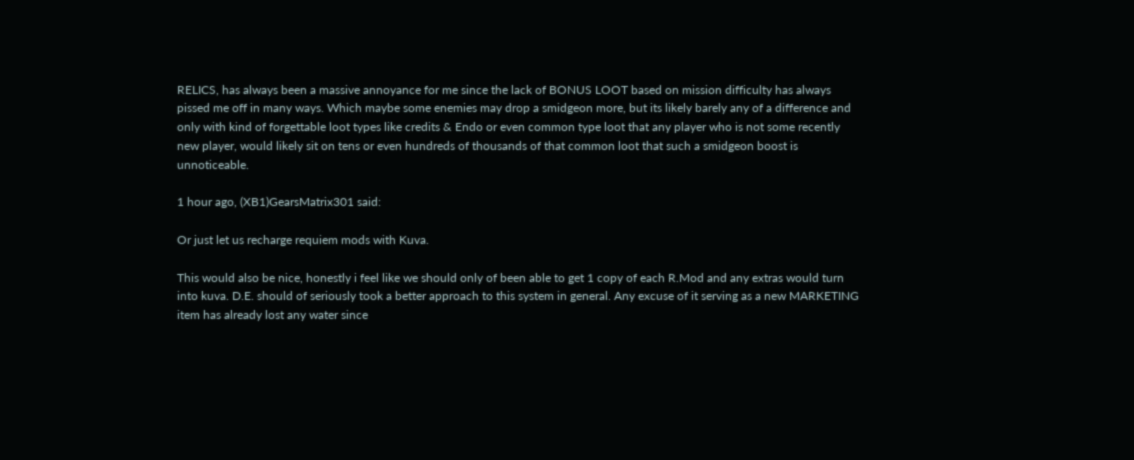RELICS, has always been a massive annoyance for me since the lack of BONUS LOOT based on mission difficulty has always pissed me off in many ways. Which maybe some enemies may drop a smidgeon more, but its likely barely any of a difference and only with kind of forgettable loot types like credits & Endo or even common type loot that any player who is not some recently new player, would likely sit on tens or even hundreds of thousands of that common loot that such a smidgeon boost is unnoticeable.

1 hour ago, (XB1)GearsMatrix301 said:

Or just let us recharge requiem mods with Kuva.

This would also be nice, honestly i feel like we should only of been able to get 1 copy of each R.Mod and any extras would turn into kuva. D.E. should of seriously took a better approach to this system in general. Any excuse of it serving as a new MARKETING item has already lost any water since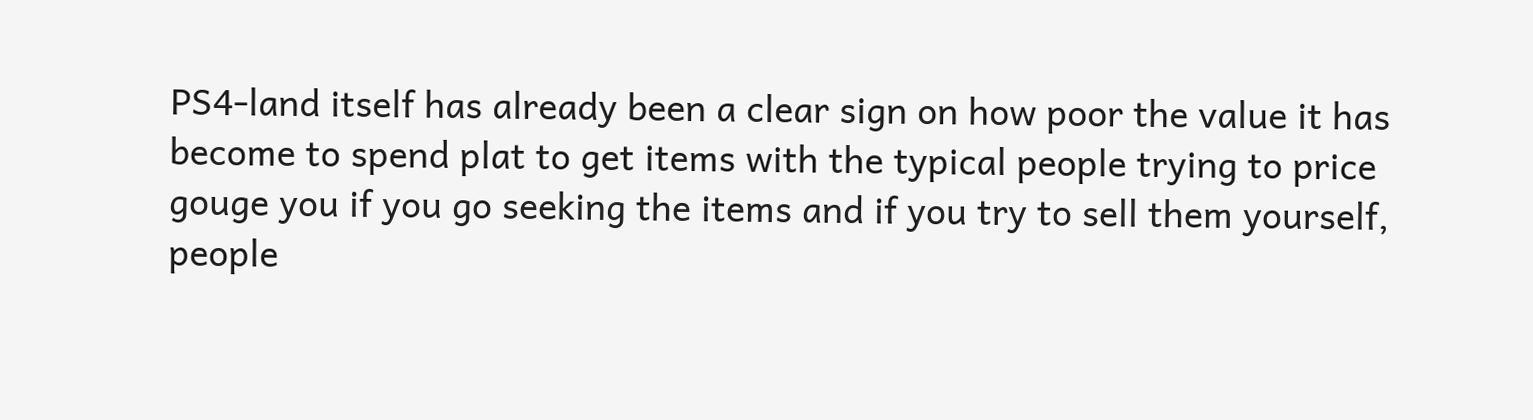PS4-land itself has already been a clear sign on how poor the value it has become to spend plat to get items with the typical people trying to price gouge you if you go seeking the items and if you try to sell them yourself, people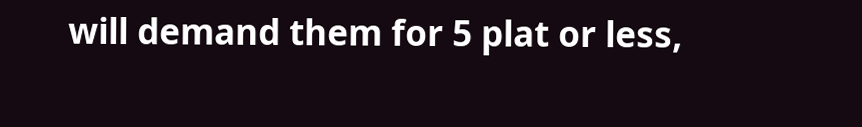will demand them for 5 plat or less,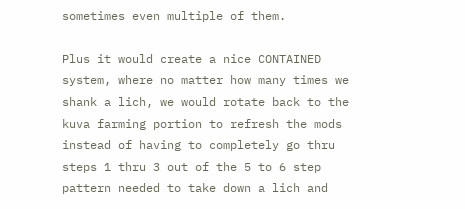sometimes even multiple of them.

Plus it would create a nice CONTAINED system, where no matter how many times we shank a lich, we would rotate back to the kuva farming portion to refresh the mods instead of having to completely go thru steps 1 thru 3 out of the 5 to 6 step pattern needed to take down a lich and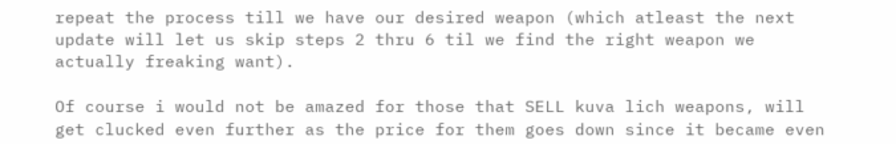repeat the process till we have our desired weapon (which atleast the next update will let us skip steps 2 thru 6 til we find the right weapon we actually freaking want).

Of course i would not be amazed for those that SELL kuva lich weapons, will get clucked even further as the price for them goes down since it became even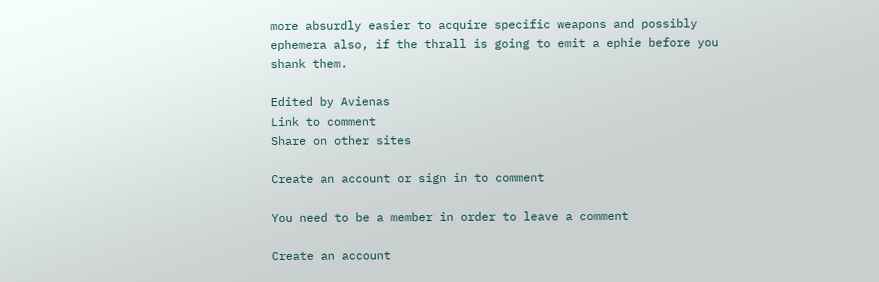more absurdly easier to acquire specific weapons and possibly ephemera also, if the thrall is going to emit a ephie before you shank them.

Edited by Avienas
Link to comment
Share on other sites

Create an account or sign in to comment

You need to be a member in order to leave a comment

Create an account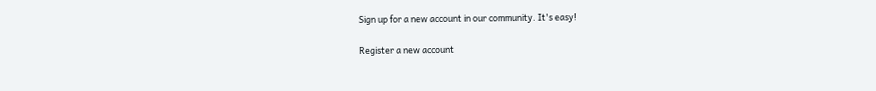Sign up for a new account in our community. It's easy!

Register a new account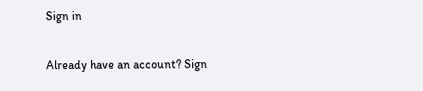Sign in

Already have an account? Sign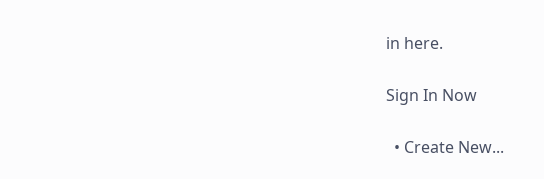in here.

Sign In Now

  • Create New...